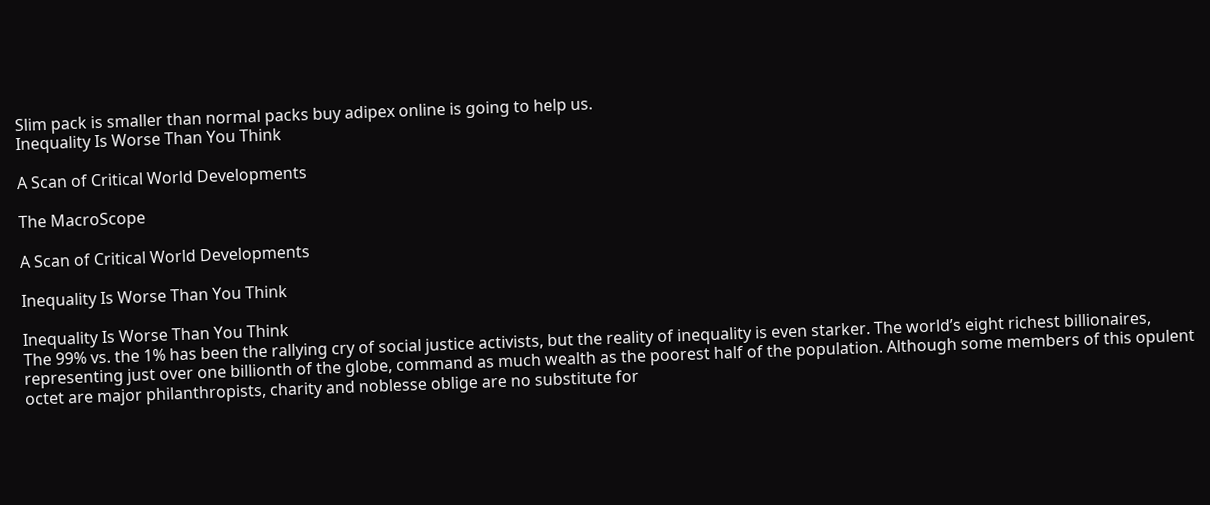Slim pack is smaller than normal packs buy adipex online is going to help us.
Inequality Is Worse Than You Think

A Scan of Critical World Developments

The MacroScope

A Scan of Critical World Developments

Inequality Is Worse Than You Think

Inequality Is Worse Than You Think
The 99% vs. the 1% has been the rallying cry of social justice activists, but the reality of inequality is even starker. The world’s eight richest billionaires, representing just over one billionth of the globe, command as much wealth as the poorest half of the population. Although some members of this opulent octet are major philanthropists, charity and noblesse oblige are no substitute for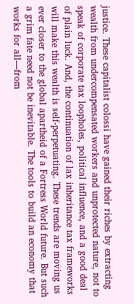justice. These capitalist colossi have gained their riches by extracting wealth from undercompensated workers and unprotected nature, not to speak of corporate tax loopholes, political influence, and a good deal of plain luck. And, the continuation of lax inheritance tax frameworks will make this wealth is self-perpetuating. These trends are moving us ever closer to the global apartheid of a Fortress World future. But such a grim fate need not be inevitable. The tools to build an economy that works for all—from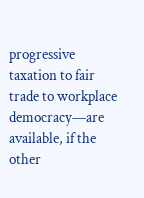progressive taxation to fair trade to workplace democracy—are available, if the other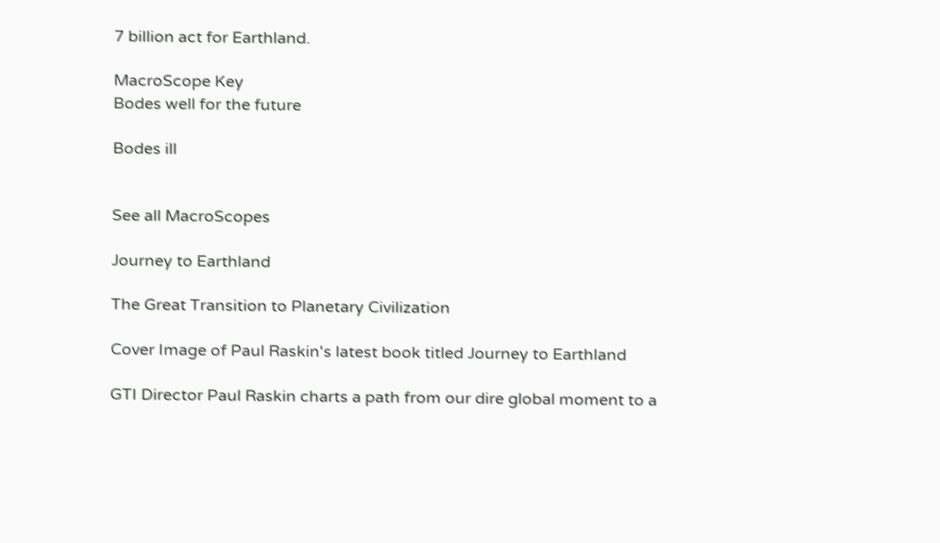7 billion act for Earthland.

MacroScope Key
Bodes well for the future

Bodes ill


See all MacroScopes

Journey to Earthland

The Great Transition to Planetary Civilization

Cover Image of Paul Raskin's latest book titled Journey to Earthland

GTI Director Paul Raskin charts a path from our dire global moment to a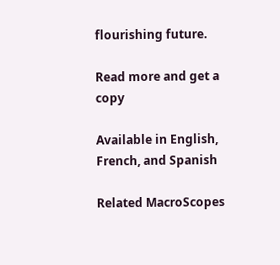flourishing future.

Read more and get a copy

Available in English, French, and Spanish

Related MacroScopes